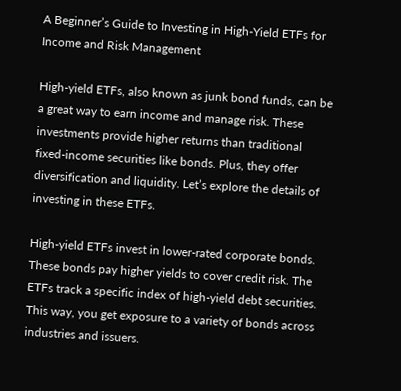A Beginner’s Guide to Investing in High-Yield ETFs for Income and Risk Management

High-yield ETFs, also known as junk bond funds, can be a great way to earn income and manage risk. These investments provide higher returns than traditional fixed-income securities like bonds. Plus, they offer diversification and liquidity. Let’s explore the details of investing in these ETFs.

High-yield ETFs invest in lower-rated corporate bonds. These bonds pay higher yields to cover credit risk. The ETFs track a specific index of high-yield debt securities. This way, you get exposure to a variety of bonds across industries and issuers.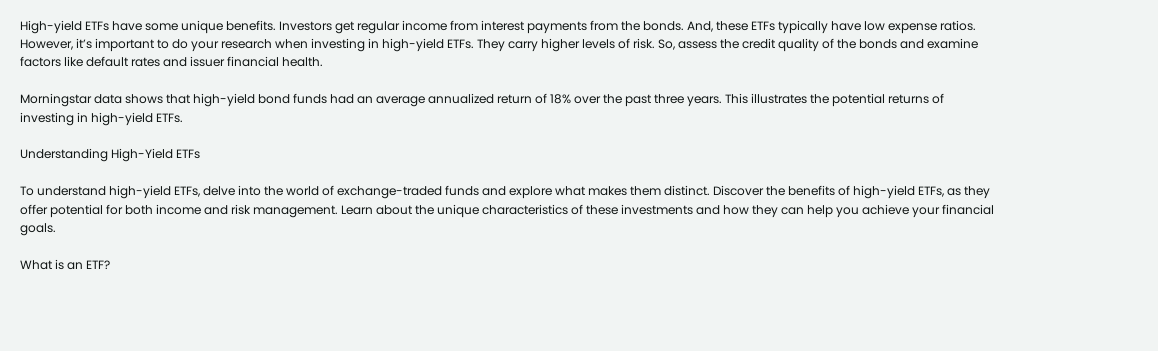High-yield ETFs have some unique benefits. Investors get regular income from interest payments from the bonds. And, these ETFs typically have low expense ratios. However, it’s important to do your research when investing in high-yield ETFs. They carry higher levels of risk. So, assess the credit quality of the bonds and examine factors like default rates and issuer financial health.

Morningstar data shows that high-yield bond funds had an average annualized return of 18% over the past three years. This illustrates the potential returns of investing in high-yield ETFs.

Understanding High-Yield ETFs

To understand high-yield ETFs, delve into the world of exchange-traded funds and explore what makes them distinct. Discover the benefits of high-yield ETFs, as they offer potential for both income and risk management. Learn about the unique characteristics of these investments and how they can help you achieve your financial goals.

What is an ETF?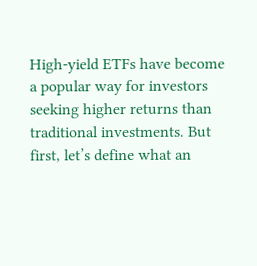High-yield ETFs have become a popular way for investors seeking higher returns than traditional investments. But first, let’s define what an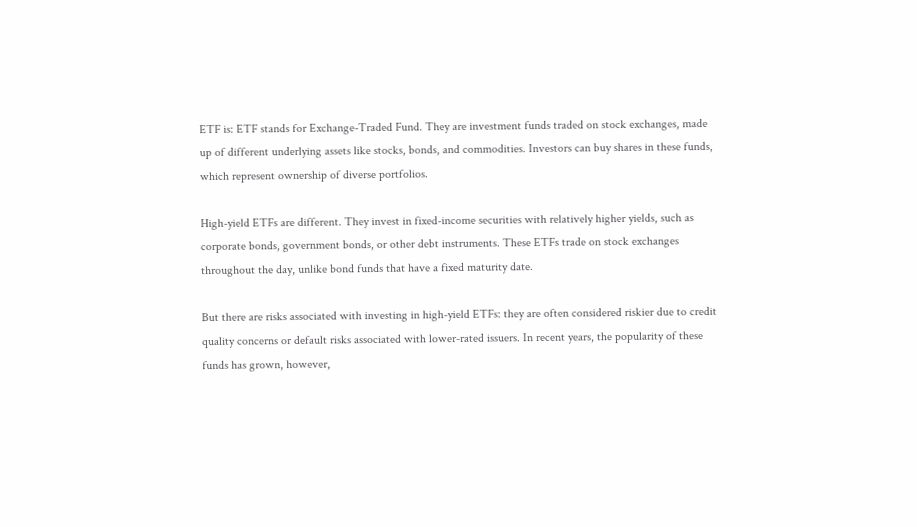ETF is: ETF stands for Exchange-Traded Fund. They are investment funds traded on stock exchanges, made up of different underlying assets like stocks, bonds, and commodities. Investors can buy shares in these funds, which represent ownership of diverse portfolios.

High-yield ETFs are different. They invest in fixed-income securities with relatively higher yields, such as corporate bonds, government bonds, or other debt instruments. These ETFs trade on stock exchanges throughout the day, unlike bond funds that have a fixed maturity date.

But there are risks associated with investing in high-yield ETFs: they are often considered riskier due to credit quality concerns or default risks associated with lower-rated issuers. In recent years, the popularity of these funds has grown, however,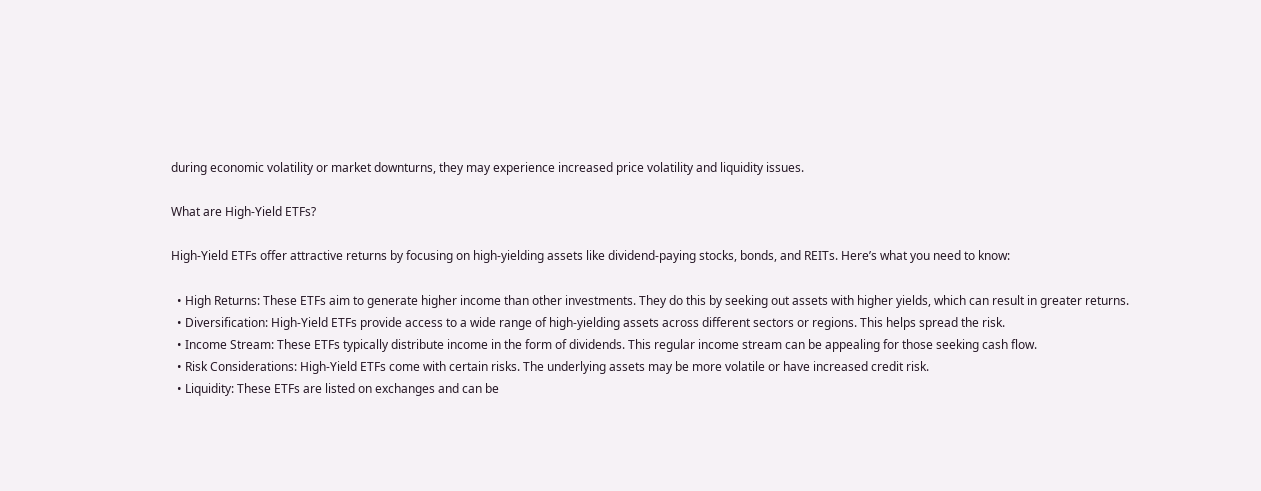during economic volatility or market downturns, they may experience increased price volatility and liquidity issues.

What are High-Yield ETFs?

High-Yield ETFs offer attractive returns by focusing on high-yielding assets like dividend-paying stocks, bonds, and REITs. Here’s what you need to know:

  • High Returns: These ETFs aim to generate higher income than other investments. They do this by seeking out assets with higher yields, which can result in greater returns.
  • Diversification: High-Yield ETFs provide access to a wide range of high-yielding assets across different sectors or regions. This helps spread the risk.
  • Income Stream: These ETFs typically distribute income in the form of dividends. This regular income stream can be appealing for those seeking cash flow.
  • Risk Considerations: High-Yield ETFs come with certain risks. The underlying assets may be more volatile or have increased credit risk.
  • Liquidity: These ETFs are listed on exchanges and can be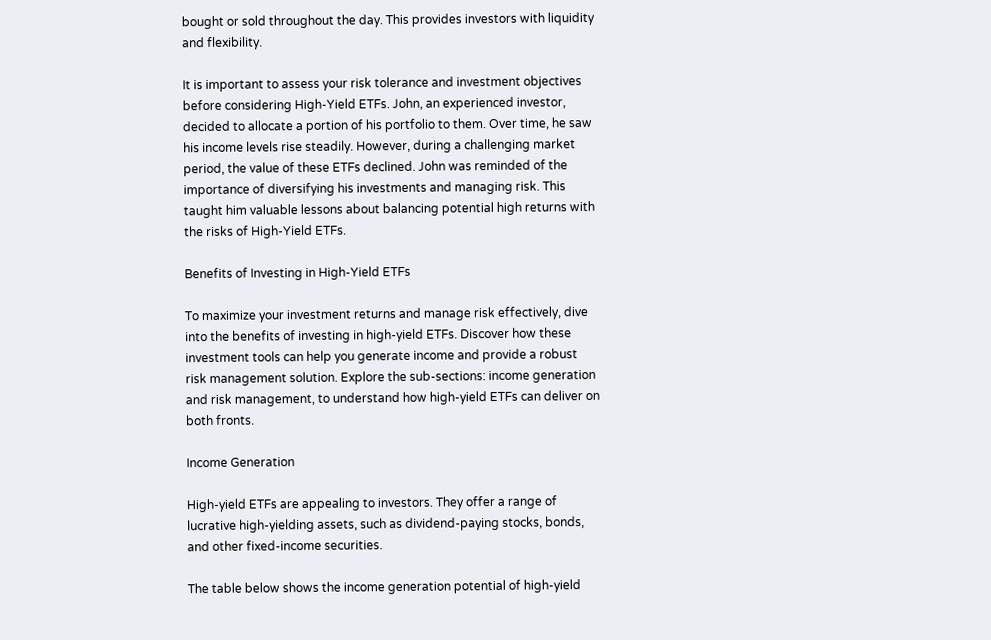bought or sold throughout the day. This provides investors with liquidity and flexibility.

It is important to assess your risk tolerance and investment objectives before considering High-Yield ETFs. John, an experienced investor, decided to allocate a portion of his portfolio to them. Over time, he saw his income levels rise steadily. However, during a challenging market period, the value of these ETFs declined. John was reminded of the importance of diversifying his investments and managing risk. This taught him valuable lessons about balancing potential high returns with the risks of High-Yield ETFs.

Benefits of Investing in High-Yield ETFs

To maximize your investment returns and manage risk effectively, dive into the benefits of investing in high-yield ETFs. Discover how these investment tools can help you generate income and provide a robust risk management solution. Explore the sub-sections: income generation and risk management, to understand how high-yield ETFs can deliver on both fronts.

Income Generation

High-yield ETFs are appealing to investors. They offer a range of lucrative high-yielding assets, such as dividend-paying stocks, bonds, and other fixed-income securities.

The table below shows the income generation potential of high-yield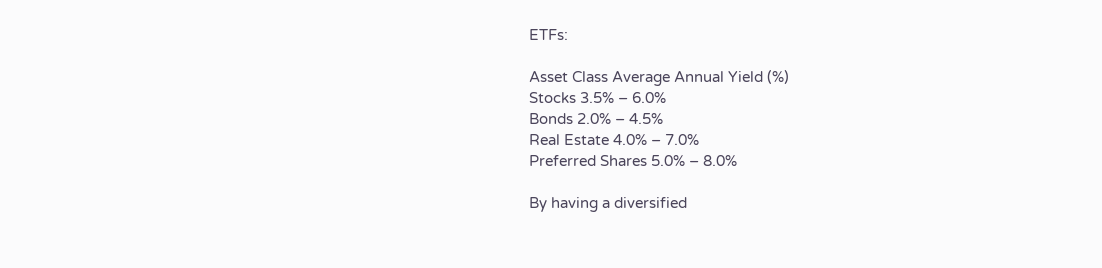ETFs:

Asset Class Average Annual Yield (%)
Stocks 3.5% – 6.0%
Bonds 2.0% – 4.5%
Real Estate 4.0% – 7.0%
Preferred Shares 5.0% – 8.0%

By having a diversified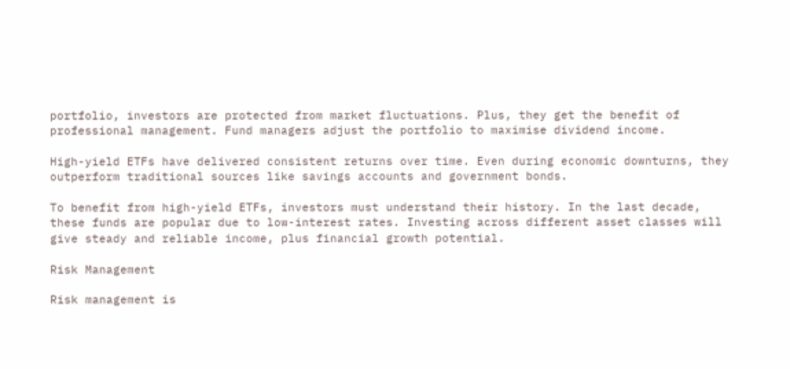portfolio, investors are protected from market fluctuations. Plus, they get the benefit of professional management. Fund managers adjust the portfolio to maximise dividend income.

High-yield ETFs have delivered consistent returns over time. Even during economic downturns, they outperform traditional sources like savings accounts and government bonds.

To benefit from high-yield ETFs, investors must understand their history. In the last decade, these funds are popular due to low-interest rates. Investing across different asset classes will give steady and reliable income, plus financial growth potential.

Risk Management

Risk management is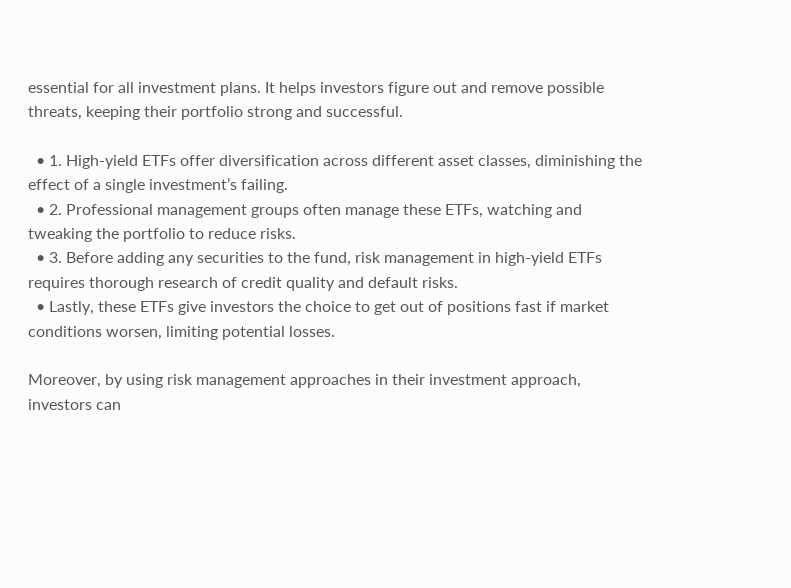essential for all investment plans. It helps investors figure out and remove possible threats, keeping their portfolio strong and successful.

  • 1. High-yield ETFs offer diversification across different asset classes, diminishing the effect of a single investment’s failing.
  • 2. Professional management groups often manage these ETFs, watching and tweaking the portfolio to reduce risks.
  • 3. Before adding any securities to the fund, risk management in high-yield ETFs requires thorough research of credit quality and default risks.
  • Lastly, these ETFs give investors the choice to get out of positions fast if market conditions worsen, limiting potential losses.

Moreover, by using risk management approaches in their investment approach, investors can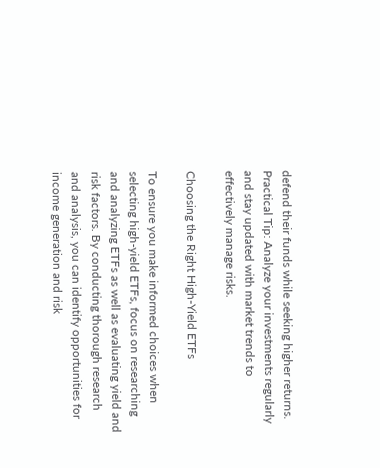defend their funds while seeking higher returns. Practical Tip: Analyze your investments regularly and stay updated with market trends to effectively manage risks.

Choosing the Right High-Yield ETFs

To ensure you make informed choices when selecting high-yield ETFs, focus on researching and analyzing ETFs as well as evaluating yield and risk factors. By conducting thorough research and analysis, you can identify opportunities for income generation and risk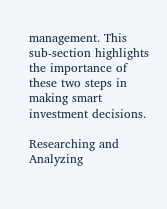management. This sub-section highlights the importance of these two steps in making smart investment decisions.

Researching and Analyzing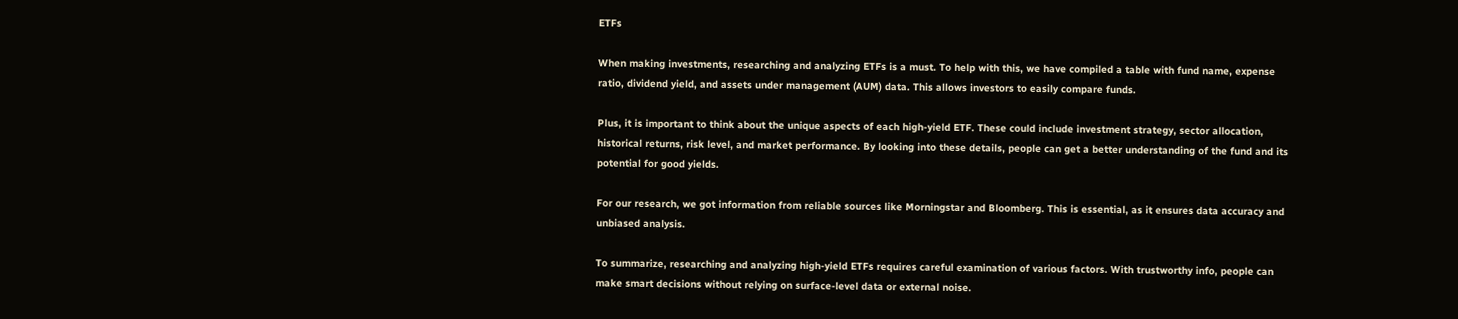ETFs

When making investments, researching and analyzing ETFs is a must. To help with this, we have compiled a table with fund name, expense ratio, dividend yield, and assets under management (AUM) data. This allows investors to easily compare funds.

Plus, it is important to think about the unique aspects of each high-yield ETF. These could include investment strategy, sector allocation, historical returns, risk level, and market performance. By looking into these details, people can get a better understanding of the fund and its potential for good yields.

For our research, we got information from reliable sources like Morningstar and Bloomberg. This is essential, as it ensures data accuracy and unbiased analysis.

To summarize, researching and analyzing high-yield ETFs requires careful examination of various factors. With trustworthy info, people can make smart decisions without relying on surface-level data or external noise.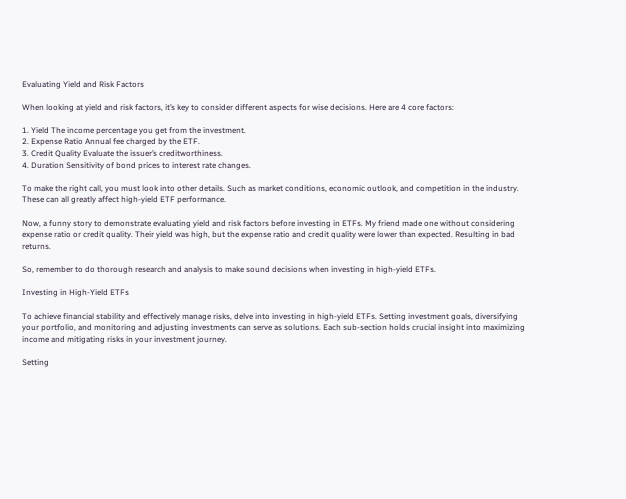Evaluating Yield and Risk Factors

When looking at yield and risk factors, it’s key to consider different aspects for wise decisions. Here are 4 core factors:

1. Yield The income percentage you get from the investment.
2. Expense Ratio Annual fee charged by the ETF.
3. Credit Quality Evaluate the issuer’s creditworthiness.
4. Duration Sensitivity of bond prices to interest rate changes.

To make the right call, you must look into other details. Such as market conditions, economic outlook, and competition in the industry. These can all greatly affect high-yield ETF performance.

Now, a funny story to demonstrate evaluating yield and risk factors before investing in ETFs. My friend made one without considering expense ratio or credit quality. Their yield was high, but the expense ratio and credit quality were lower than expected. Resulting in bad returns.

So, remember to do thorough research and analysis to make sound decisions when investing in high-yield ETFs.

Investing in High-Yield ETFs

To achieve financial stability and effectively manage risks, delve into investing in high-yield ETFs. Setting investment goals, diversifying your portfolio, and monitoring and adjusting investments can serve as solutions. Each sub-section holds crucial insight into maximizing income and mitigating risks in your investment journey.

Setting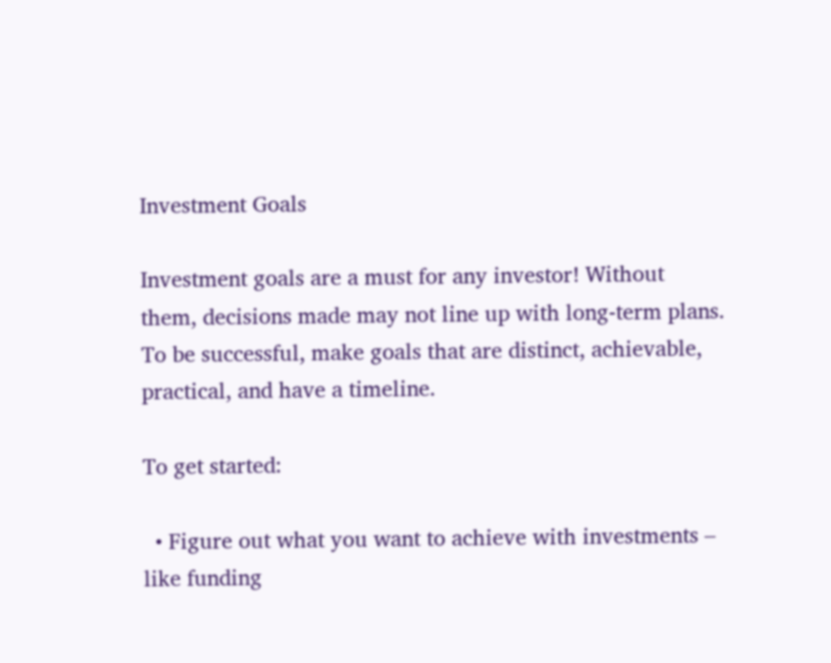Investment Goals

Investment goals are a must for any investor! Without them, decisions made may not line up with long-term plans. To be successful, make goals that are distinct, achievable, practical, and have a timeline.

To get started:

  • Figure out what you want to achieve with investments – like funding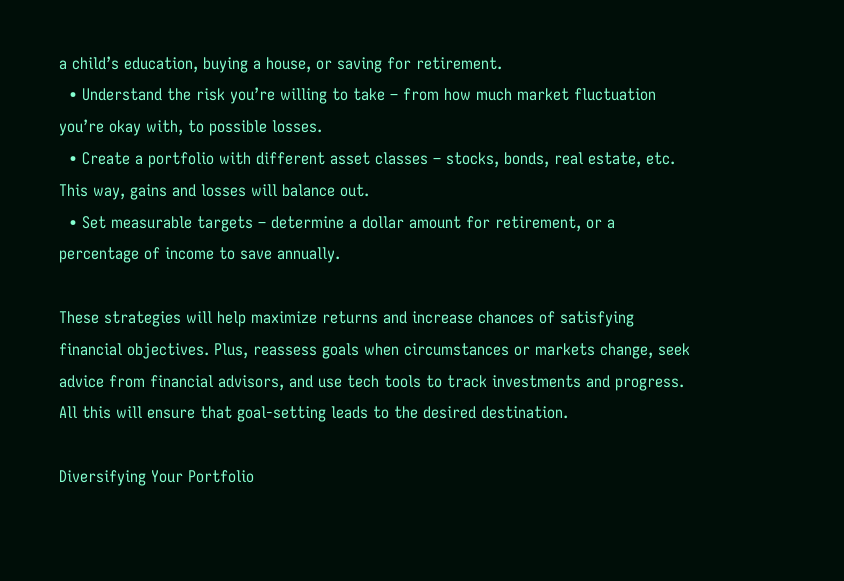a child’s education, buying a house, or saving for retirement.
  • Understand the risk you’re willing to take – from how much market fluctuation you’re okay with, to possible losses.
  • Create a portfolio with different asset classes – stocks, bonds, real estate, etc. This way, gains and losses will balance out.
  • Set measurable targets – determine a dollar amount for retirement, or a percentage of income to save annually.

These strategies will help maximize returns and increase chances of satisfying financial objectives. Plus, reassess goals when circumstances or markets change, seek advice from financial advisors, and use tech tools to track investments and progress. All this will ensure that goal-setting leads to the desired destination.

Diversifying Your Portfolio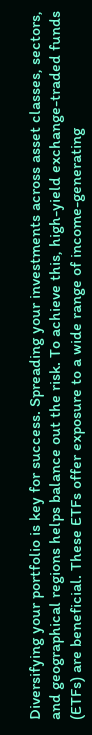Diversifying your portfolio is key for success. Spreading your investments across asset classes, sectors, and geographical regions helps balance out the risk. To achieve this, high-yield exchange-traded funds (ETFs) are beneficial. These ETFs offer exposure to a wide range of income-generating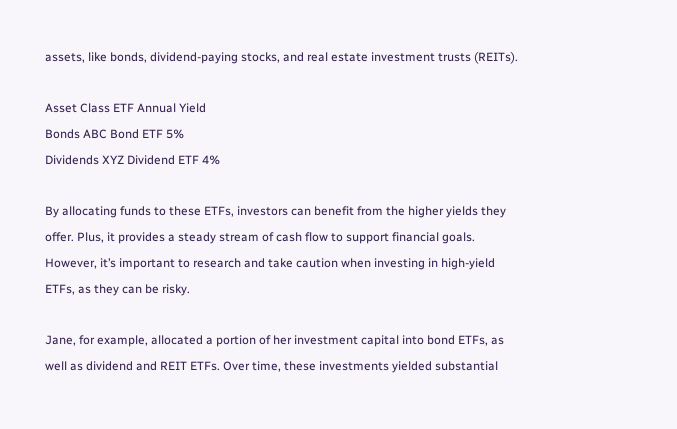assets, like bonds, dividend-paying stocks, and real estate investment trusts (REITs).

Asset Class ETF Annual Yield
Bonds ABC Bond ETF 5%
Dividends XYZ Dividend ETF 4%

By allocating funds to these ETFs, investors can benefit from the higher yields they offer. Plus, it provides a steady stream of cash flow to support financial goals. However, it’s important to research and take caution when investing in high-yield ETFs, as they can be risky.

Jane, for example, allocated a portion of her investment capital into bond ETFs, as well as dividend and REIT ETFs. Over time, these investments yielded substantial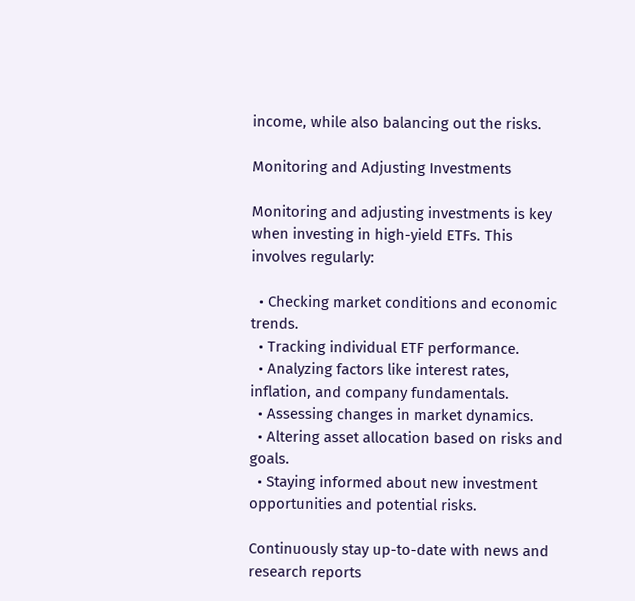income, while also balancing out the risks.

Monitoring and Adjusting Investments

Monitoring and adjusting investments is key when investing in high-yield ETFs. This involves regularly:

  • Checking market conditions and economic trends.
  • Tracking individual ETF performance.
  • Analyzing factors like interest rates, inflation, and company fundamentals.
  • Assessing changes in market dynamics.
  • Altering asset allocation based on risks and goals.
  • Staying informed about new investment opportunities and potential risks.

Continuously stay up-to-date with news and research reports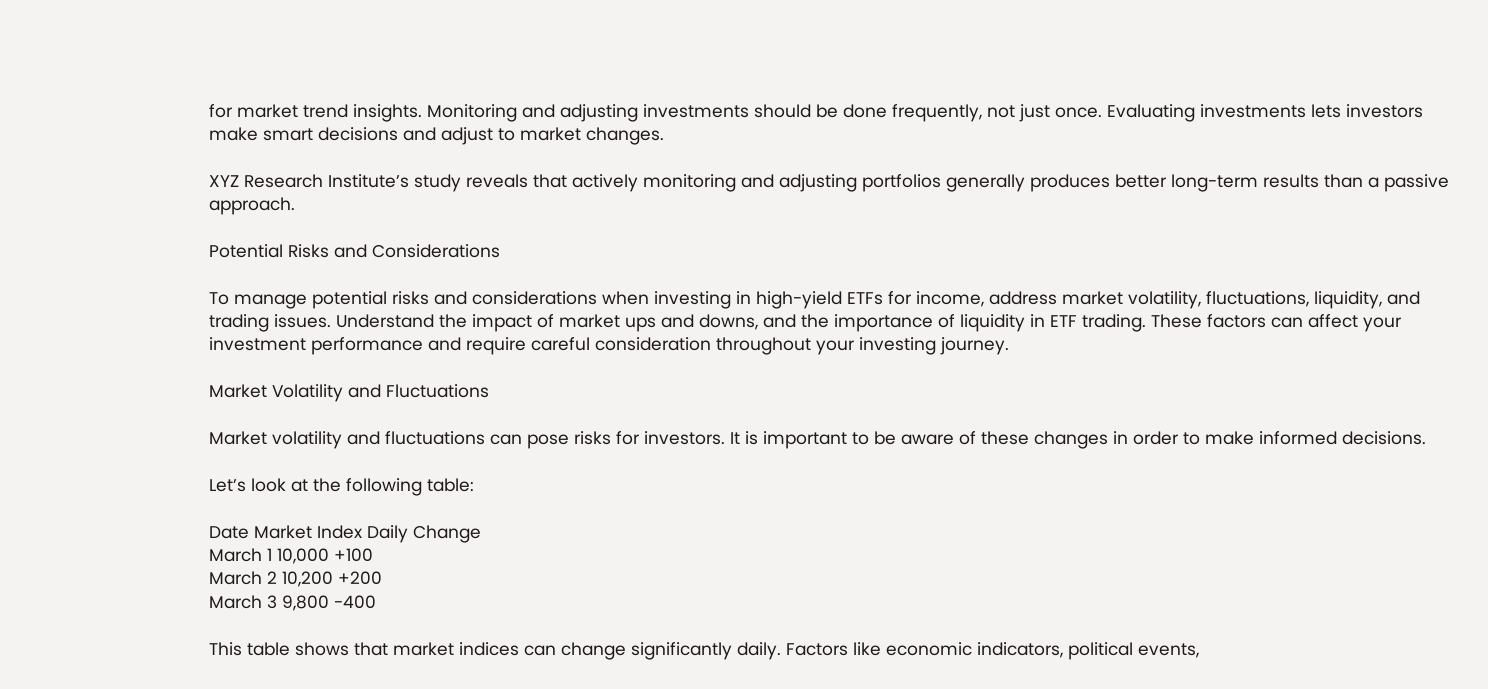for market trend insights. Monitoring and adjusting investments should be done frequently, not just once. Evaluating investments lets investors make smart decisions and adjust to market changes.

XYZ Research Institute’s study reveals that actively monitoring and adjusting portfolios generally produces better long-term results than a passive approach.

Potential Risks and Considerations

To manage potential risks and considerations when investing in high-yield ETFs for income, address market volatility, fluctuations, liquidity, and trading issues. Understand the impact of market ups and downs, and the importance of liquidity in ETF trading. These factors can affect your investment performance and require careful consideration throughout your investing journey.

Market Volatility and Fluctuations

Market volatility and fluctuations can pose risks for investors. It is important to be aware of these changes in order to make informed decisions.

Let’s look at the following table:

Date Market Index Daily Change
March 1 10,000 +100
March 2 10,200 +200
March 3 9,800 -400

This table shows that market indices can change significantly daily. Factors like economic indicators, political events,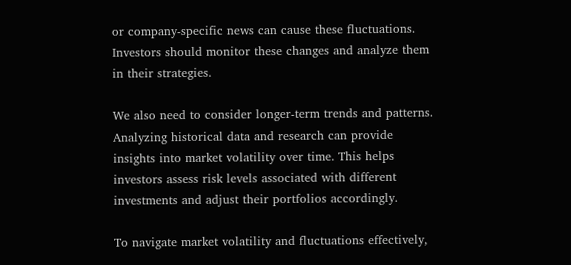or company-specific news can cause these fluctuations. Investors should monitor these changes and analyze them in their strategies.

We also need to consider longer-term trends and patterns. Analyzing historical data and research can provide insights into market volatility over time. This helps investors assess risk levels associated with different investments and adjust their portfolios accordingly.

To navigate market volatility and fluctuations effectively,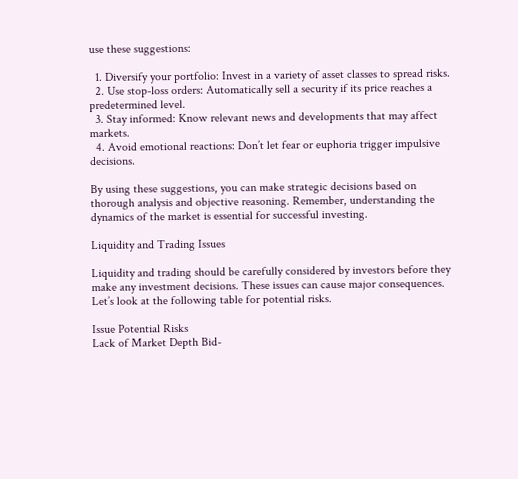use these suggestions:

  1. Diversify your portfolio: Invest in a variety of asset classes to spread risks.
  2. Use stop-loss orders: Automatically sell a security if its price reaches a predetermined level.
  3. Stay informed: Know relevant news and developments that may affect markets.
  4. Avoid emotional reactions: Don’t let fear or euphoria trigger impulsive decisions.

By using these suggestions, you can make strategic decisions based on thorough analysis and objective reasoning. Remember, understanding the dynamics of the market is essential for successful investing.

Liquidity and Trading Issues

Liquidity and trading should be carefully considered by investors before they make any investment decisions. These issues can cause major consequences. Let’s look at the following table for potential risks.

Issue Potential Risks
Lack of Market Depth Bid-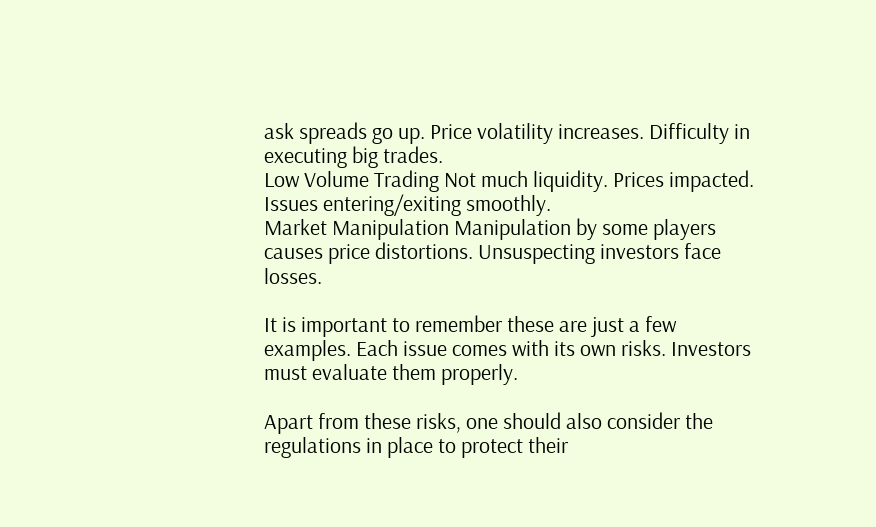ask spreads go up. Price volatility increases. Difficulty in executing big trades.
Low Volume Trading Not much liquidity. Prices impacted. Issues entering/exiting smoothly.
Market Manipulation Manipulation by some players causes price distortions. Unsuspecting investors face losses.

It is important to remember these are just a few examples. Each issue comes with its own risks. Investors must evaluate them properly.

Apart from these risks, one should also consider the regulations in place to protect their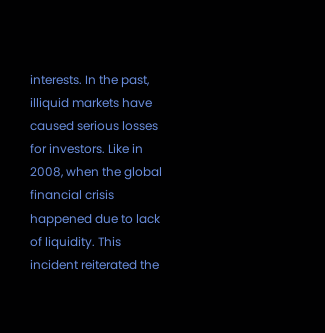interests. In the past, illiquid markets have caused serious losses for investors. Like in 2008, when the global financial crisis happened due to lack of liquidity. This incident reiterated the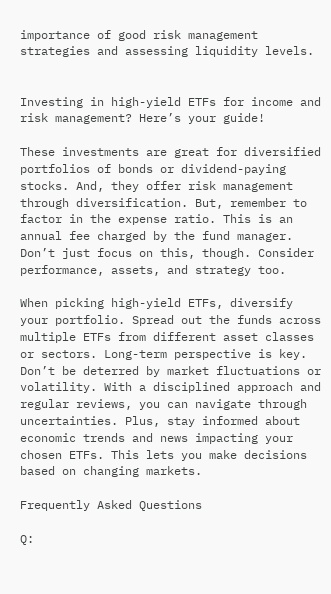importance of good risk management strategies and assessing liquidity levels.


Investing in high-yield ETFs for income and risk management? Here’s your guide!

These investments are great for diversified portfolios of bonds or dividend-paying stocks. And, they offer risk management through diversification. But, remember to factor in the expense ratio. This is an annual fee charged by the fund manager. Don’t just focus on this, though. Consider performance, assets, and strategy too.

When picking high-yield ETFs, diversify your portfolio. Spread out the funds across multiple ETFs from different asset classes or sectors. Long-term perspective is key. Don’t be deterred by market fluctuations or volatility. With a disciplined approach and regular reviews, you can navigate through uncertainties. Plus, stay informed about economic trends and news impacting your chosen ETFs. This lets you make decisions based on changing markets.

Frequently Asked Questions

Q: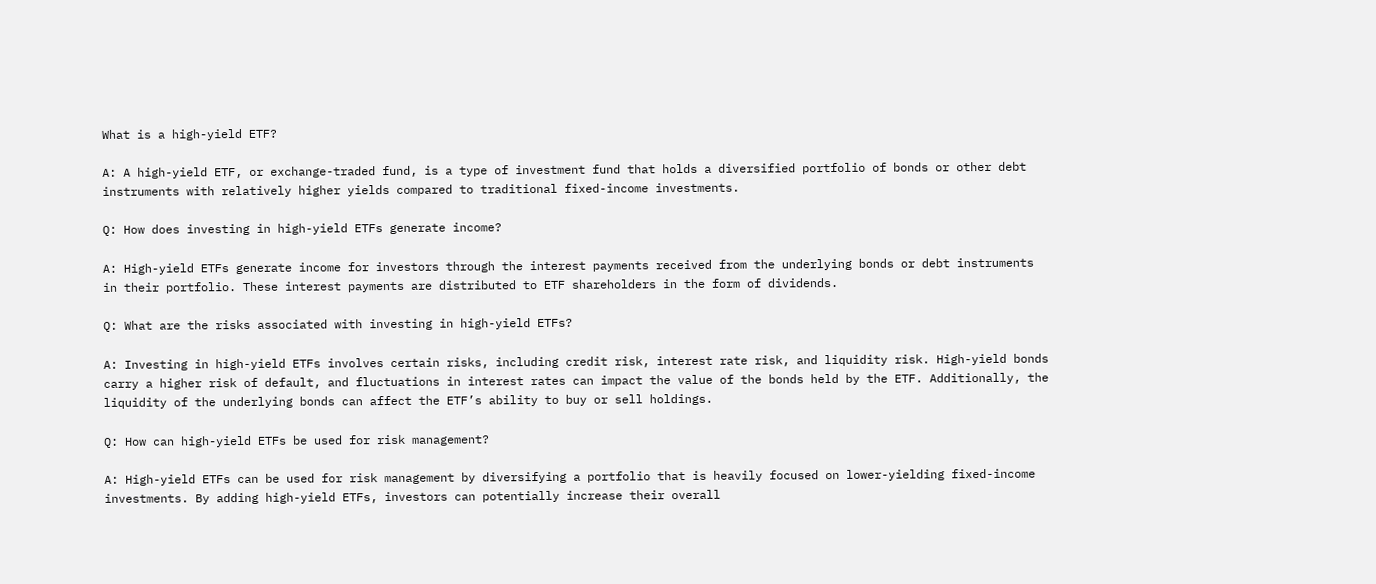What is a high-yield ETF?

A: A high-yield ETF, or exchange-traded fund, is a type of investment fund that holds a diversified portfolio of bonds or other debt instruments with relatively higher yields compared to traditional fixed-income investments.

Q: How does investing in high-yield ETFs generate income?

A: High-yield ETFs generate income for investors through the interest payments received from the underlying bonds or debt instruments in their portfolio. These interest payments are distributed to ETF shareholders in the form of dividends.

Q: What are the risks associated with investing in high-yield ETFs?

A: Investing in high-yield ETFs involves certain risks, including credit risk, interest rate risk, and liquidity risk. High-yield bonds carry a higher risk of default, and fluctuations in interest rates can impact the value of the bonds held by the ETF. Additionally, the liquidity of the underlying bonds can affect the ETF’s ability to buy or sell holdings.

Q: How can high-yield ETFs be used for risk management?

A: High-yield ETFs can be used for risk management by diversifying a portfolio that is heavily focused on lower-yielding fixed-income investments. By adding high-yield ETFs, investors can potentially increase their overall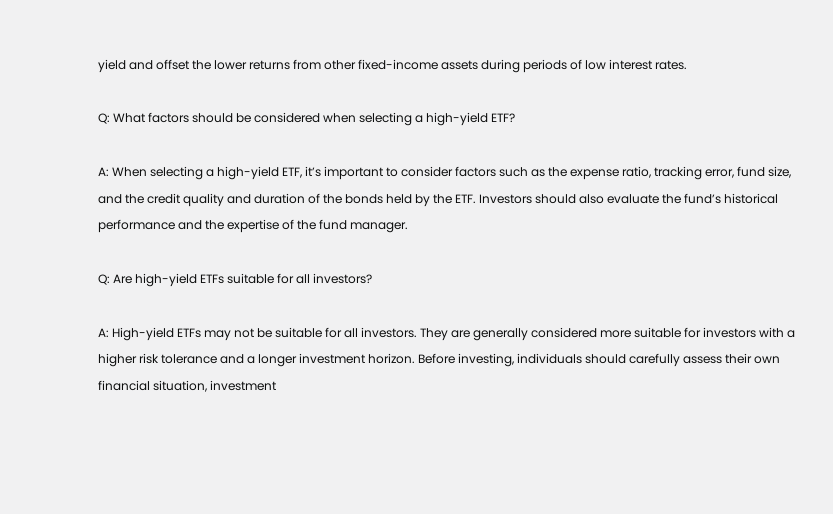yield and offset the lower returns from other fixed-income assets during periods of low interest rates.

Q: What factors should be considered when selecting a high-yield ETF?

A: When selecting a high-yield ETF, it’s important to consider factors such as the expense ratio, tracking error, fund size, and the credit quality and duration of the bonds held by the ETF. Investors should also evaluate the fund’s historical performance and the expertise of the fund manager.

Q: Are high-yield ETFs suitable for all investors?

A: High-yield ETFs may not be suitable for all investors. They are generally considered more suitable for investors with a higher risk tolerance and a longer investment horizon. Before investing, individuals should carefully assess their own financial situation, investment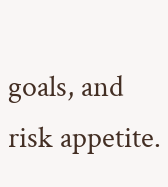goals, and risk appetite.